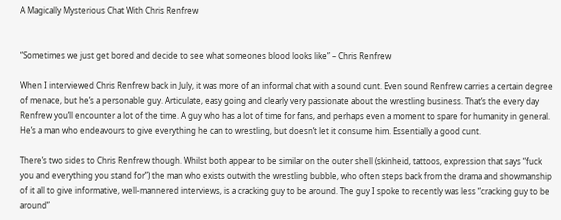A Magically Mysterious Chat With Chris Renfrew


“Sometimes we just get bored and decide to see what someones blood looks like” – Chris Renfrew

When I interviewed Chris Renfrew back in July, it was more of an informal chat with a sound cunt. Even sound Renfrew carries a certain degree of menace, but he’s a personable guy. Articulate, easy going and clearly very passionate about the wrestling business. That’s the every day Renfrew you’ll encounter a lot of the time. A guy who has a lot of time for fans, and perhaps even a moment to spare for humanity in general. He’s a man who endeavours to give everything he can to wrestling, but doesn’t let it consume him. Essentially a good cunt.

There’s two sides to Chris Renfrew though. Whilst both appear to be similar on the outer shell (skinheid, tattoos, expression that says “fuck you and everything you stand for”) the man who exists outwith the wrestling bubble, who often steps back from the drama and showmanship of it all to give informative, well-mannered interviews, is a cracking guy to be around. The guy I spoke to recently was less “cracking guy to be around”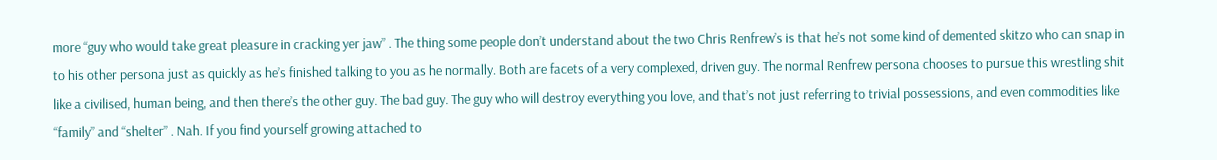more “guy who would take great pleasure in cracking yer jaw” . The thing some people don’t understand about the two Chris Renfrew’s is that he’s not some kind of demented skitzo who can snap in to his other persona just as quickly as he’s finished talking to you as he normally. Both are facets of a very complexed, driven guy. The normal Renfrew persona chooses to pursue this wrestling shit like a civilised, human being, and then there’s the other guy. The bad guy. The guy who will destroy everything you love, and that’s not just referring to trivial possessions, and even commodities like  “family” and “shelter” . Nah. If you find yourself growing attached to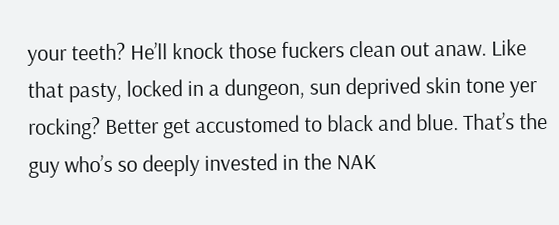your teeth? He’ll knock those fuckers clean out anaw. Like that pasty, locked in a dungeon, sun deprived skin tone yer rocking? Better get accustomed to black and blue. That’s the guy who’s so deeply invested in the NAK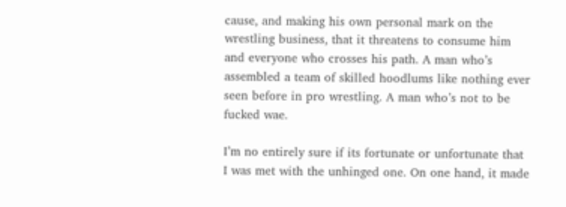cause, and making his own personal mark on the wrestling business, that it threatens to consume him and everyone who crosses his path. A man who’s assembled a team of skilled hoodlums like nothing ever seen before in pro wrestling. A man who’s not to be fucked wae.

I’m no entirely sure if its fortunate or unfortunate that I was met with the unhinged one. On one hand, it made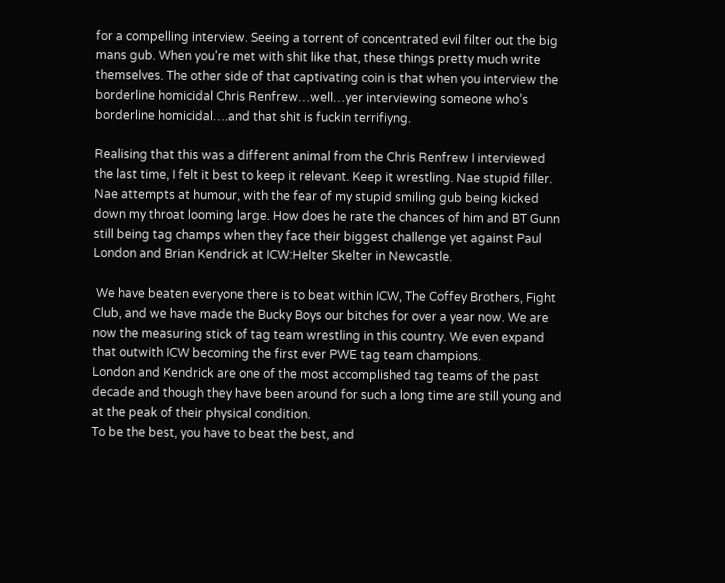for a compelling interview. Seeing a torrent of concentrated evil filter out the big mans gub. When you’re met with shit like that, these things pretty much write themselves. The other side of that captivating coin is that when you interview the borderline homicidal Chris Renfrew…well…yer interviewing someone who’s borderline homicidal….and that shit is fuckin terrifiyng.

Realising that this was a different animal from the Chris Renfrew I interviewed the last time, I felt it best to keep it relevant. Keep it wrestling. Nae stupid filler. Nae attempts at humour, with the fear of my stupid smiling gub being kicked down my throat looming large. How does he rate the chances of him and BT Gunn still being tag champs when they face their biggest challenge yet against Paul London and Brian Kendrick at ICW:Helter Skelter in Newcastle.

 We have beaten everyone there is to beat within ICW, The Coffey Brothers, Fight Club, and we have made the Bucky Boys our bitches for over a year now. We are now the measuring stick of tag team wrestling in this country. We even expand that outwith ICW becoming the first ever PWE tag team champions.
London and Kendrick are one of the most accomplished tag teams of the past decade and though they have been around for such a long time are still young and at the peak of their physical condition.
To be the best, you have to beat the best, and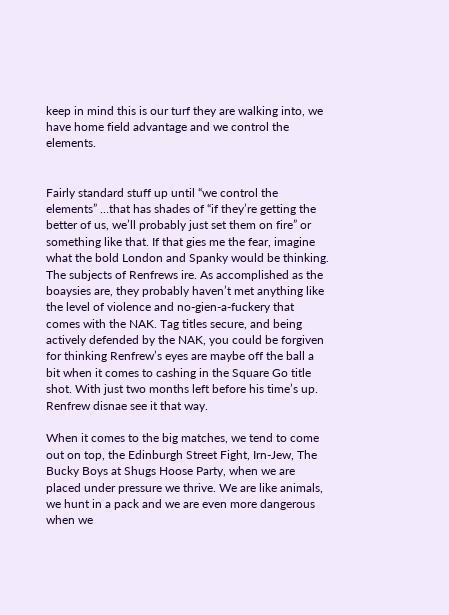keep in mind this is our turf they are walking into, we have home field advantage and we control the elements.


Fairly standard stuff up until “we control the elements” …that has shades of “if they’re getting the better of us, we’ll probably just set them on fire” or something like that. If that gies me the fear, imagine what the bold London and Spanky would be thinking. The subjects of Renfrews ire. As accomplished as the boaysies are, they probably haven’t met anything like the level of violence and no-gien-a-fuckery that comes with the NAK. Tag titles secure, and being actively defended by the NAK, you could be forgiven for thinking Renfrew’s eyes are maybe off the ball a bit when it comes to cashing in the Square Go title shot. With just two months left before his time’s up. Renfrew disnae see it that way.

When it comes to the big matches, we tend to come out on top, the Edinburgh Street Fight, Irn-Jew, The Bucky Boys at Shugs Hoose Party, when we are placed under pressure we thrive. We are like animals, we hunt in a pack and we are even more dangerous when we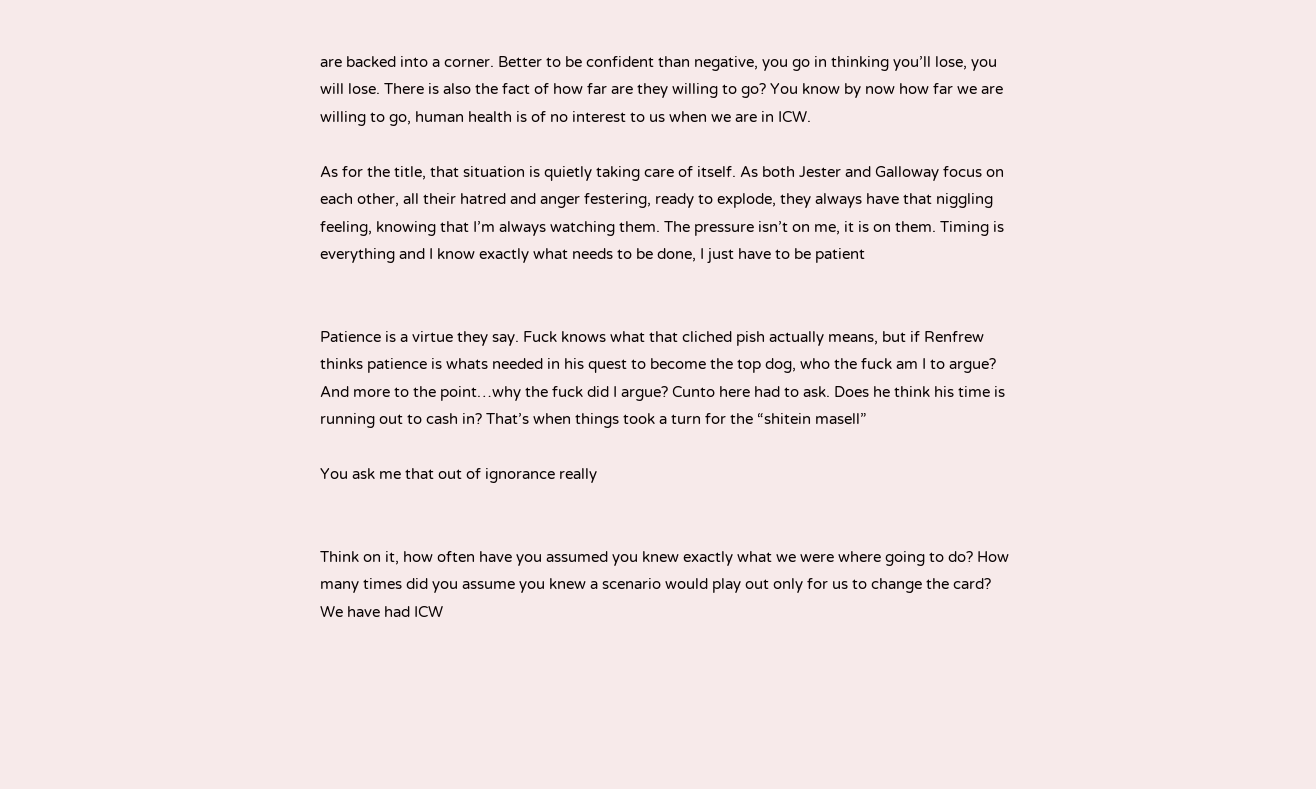are backed into a corner. Better to be confident than negative, you go in thinking you’ll lose, you will lose. There is also the fact of how far are they willing to go? You know by now how far we are willing to go, human health is of no interest to us when we are in ICW.

As for the title, that situation is quietly taking care of itself. As both Jester and Galloway focus on each other, all their hatred and anger festering, ready to explode, they always have that niggling feeling, knowing that I’m always watching them. The pressure isn’t on me, it is on them. Timing is everything and I know exactly what needs to be done, I just have to be patient


Patience is a virtue they say. Fuck knows what that cliched pish actually means, but if Renfrew thinks patience is whats needed in his quest to become the top dog, who the fuck am I to argue? And more to the point…why the fuck did I argue? Cunto here had to ask. Does he think his time is running out to cash in? That’s when things took a turn for the “shitein masell”

You ask me that out of ignorance really


Think on it, how often have you assumed you knew exactly what we were where going to do? How many times did you assume you knew a scenario would play out only for us to change the card?
We have had ICW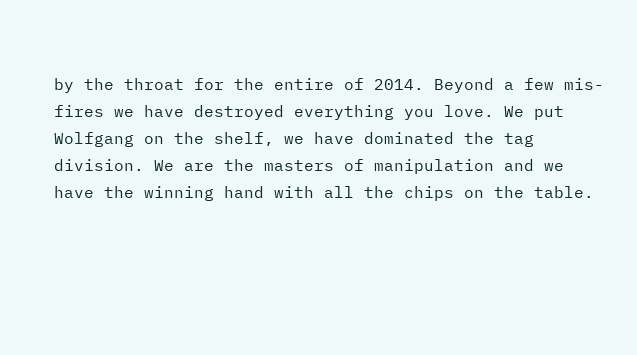by the throat for the entire of 2014. Beyond a few mis-fires we have destroyed everything you love. We put Wolfgang on the shelf, we have dominated the tag division. We are the masters of manipulation and we have the winning hand with all the chips on the table.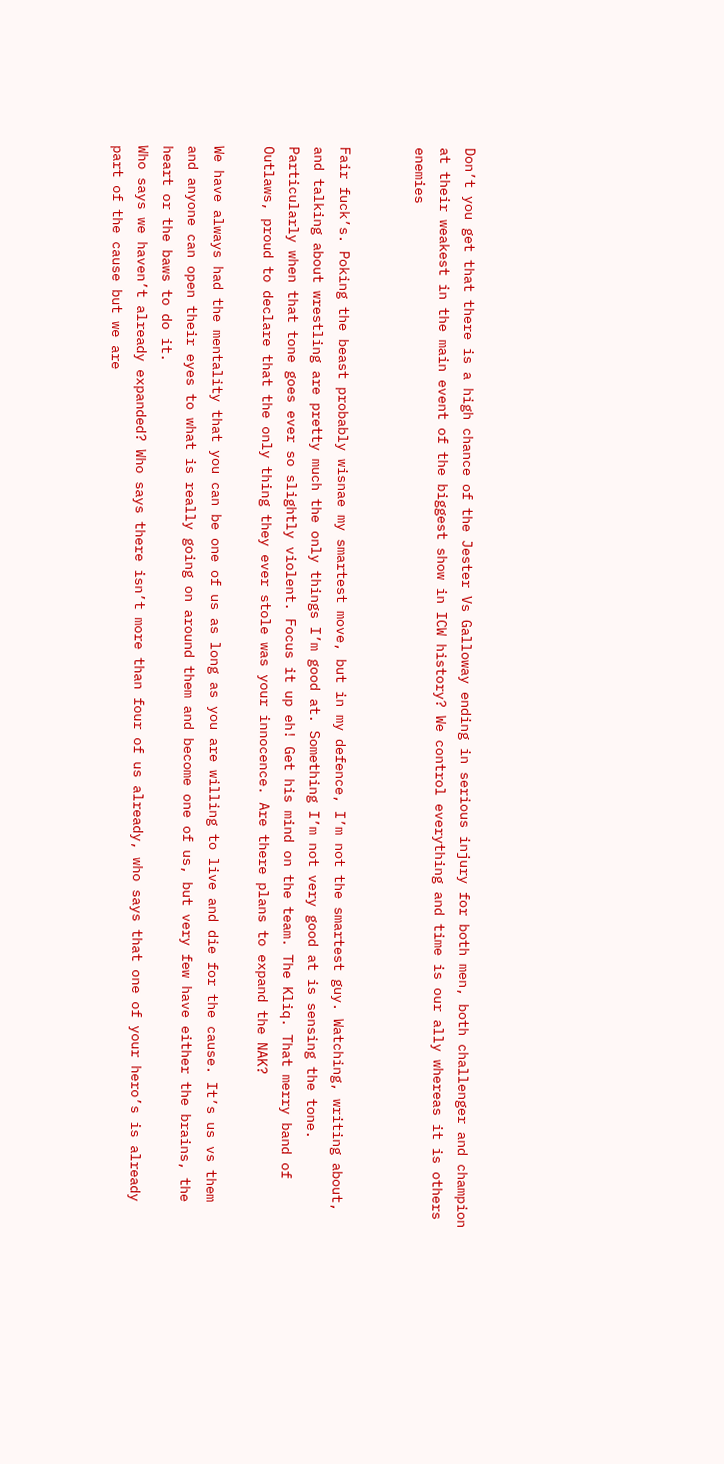Don’t you get that there is a high chance of the Jester Vs Galloway ending in serious injury for both men, both challenger and champion at their weakest in the main event of the biggest show in ICW history? We control everything and time is our ally whereas it is others enemies


Fair fuck’s. Poking the beast probably wisnae my smartest move, but in my defence, I’m not the smartest guy. Watching, writing about, and talking about wrestling are pretty much the only things I’m good at. Something I’m not very good at is sensing the tone. Particularly when that tone goes ever so slightly violent. Focus it up eh! Get his mind on the team. The Kliq. That merry band of Outlaws, proud to declare that the only thing they ever stole was your innocence. Are there plans to expand the NAK?

We have always had the mentality that you can be one of us as long as you are willing to live and die for the cause. It’s us vs them and anyone can open their eyes to what is really going on around them and become one of us, but very few have either the brains, the heart or the baws to do it.
Who says we haven’t already expanded? Who says there isn’t more than four of us already, who says that one of your hero’s is already part of the cause but we are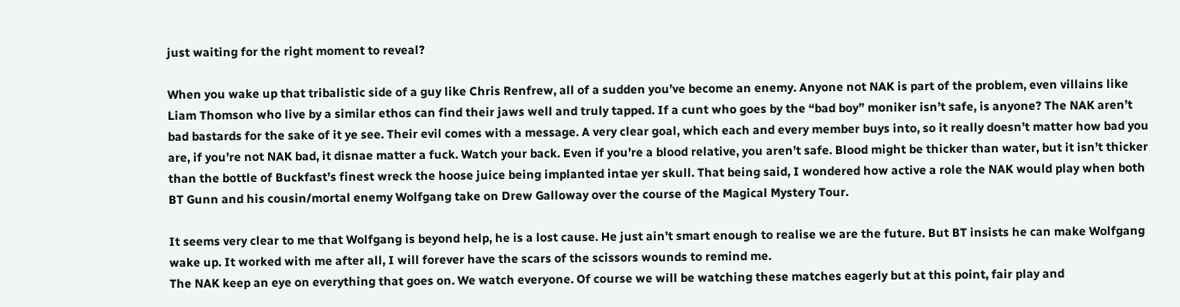just waiting for the right moment to reveal?

When you wake up that tribalistic side of a guy like Chris Renfrew, all of a sudden you’ve become an enemy. Anyone not NAK is part of the problem, even villains like Liam Thomson who live by a similar ethos can find their jaws well and truly tapped. If a cunt who goes by the “bad boy” moniker isn’t safe, is anyone? The NAK aren’t bad bastards for the sake of it ye see. Their evil comes with a message. A very clear goal, which each and every member buys into, so it really doesn’t matter how bad you are, if you’re not NAK bad, it disnae matter a fuck. Watch your back. Even if you’re a blood relative, you aren’t safe. Blood might be thicker than water, but it isn’t thicker than the bottle of Buckfast’s finest wreck the hoose juice being implanted intae yer skull. That being said, I wondered how active a role the NAK would play when both BT Gunn and his cousin/mortal enemy Wolfgang take on Drew Galloway over the course of the Magical Mystery Tour.

It seems very clear to me that Wolfgang is beyond help, he is a lost cause. He just ain’t smart enough to realise we are the future. But BT insists he can make Wolfgang wake up. It worked with me after all, I will forever have the scars of the scissors wounds to remind me.
The NAK keep an eye on everything that goes on. We watch everyone. Of course we will be watching these matches eagerly but at this point, fair play and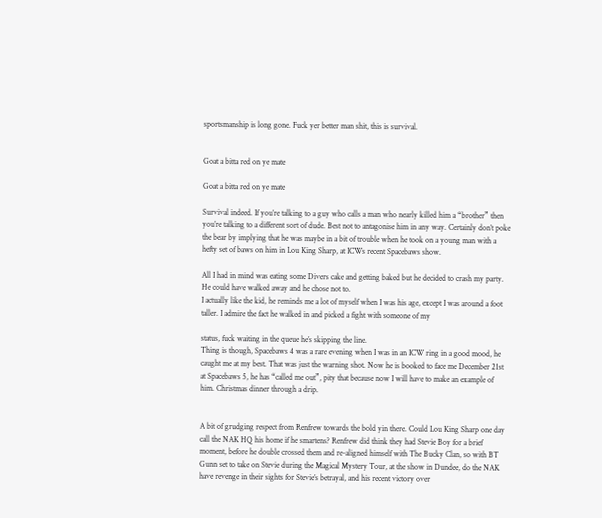sportsmanship is long gone. Fuck yer better man shit, this is survival.


Goat a bitta red on ye mate

Goat a bitta red on ye mate

Survival indeed. If you’re talking to a guy who calls a man who nearly killed him a “brother” then you’re talking to a different sort of dude. Best not to antagonise him in any way. Certainly don’t poke the bear by implying that he was maybe in a bit of trouble when he took on a young man with a hefty set of baws on him in Lou King Sharp, at ICWs recent Spacebaws show.

All I had in mind was eating some Divers cake and getting baked but he decided to crash my party. He could have walked away and he chose not to.
I actually like the kid, he reminds me a lot of myself when I was his age, except I was around a foot taller. I admire the fact he walked in and picked a fight with someone of my

status, fuck waiting in the queue he’s skipping the line.
Thing is though, Spacebaws 4 was a rare evening when I was in an ICW ring in a good mood, he caught me at my best. That was just the warning shot. Now he is booked to face me December 21st at Spacebaws 5, he has “called me out”, pity that because now I will have to make an example of him. Christmas dinner through a drip.


A bit of grudging respect from Renfrew towards the bold yin there. Could Lou King Sharp one day call the NAK HQ his home if he smartens? Renfrew did think they had Stevie Boy for a brief moment, before he double crossed them and re-aligned himself with The Bucky Clan, so with BT Gunn set to take on Stevie during the Magical Mystery Tour, at the show in Dundee, do the NAK have revenge in their sights for Stevie’s betrayal, and his recent victory over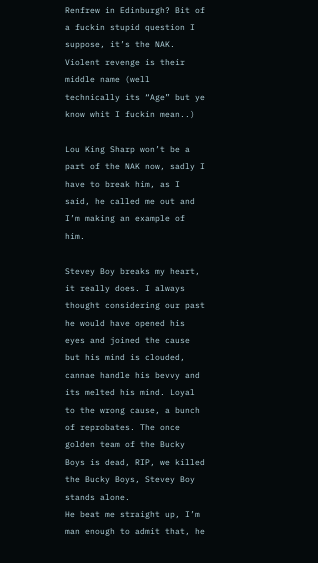Renfrew in Edinburgh? Bit of a fuckin stupid question I suppose, it’s the NAK. Violent revenge is their middle name (well technically its “Age” but ye know whit I fuckin mean..)

Lou King Sharp won’t be a part of the NAK now, sadly I have to break him, as I said, he called me out and I’m making an example of him.

Stevey Boy breaks my heart, it really does. I always thought considering our past he would have opened his eyes and joined the cause but his mind is clouded, cannae handle his bevvy and its melted his mind. Loyal to the wrong cause, a bunch of reprobates. The once golden team of the Bucky Boys is dead, RIP, we killed the Bucky Boys, Stevey Boy stands alone.
He beat me straight up, I’m man enough to admit that, he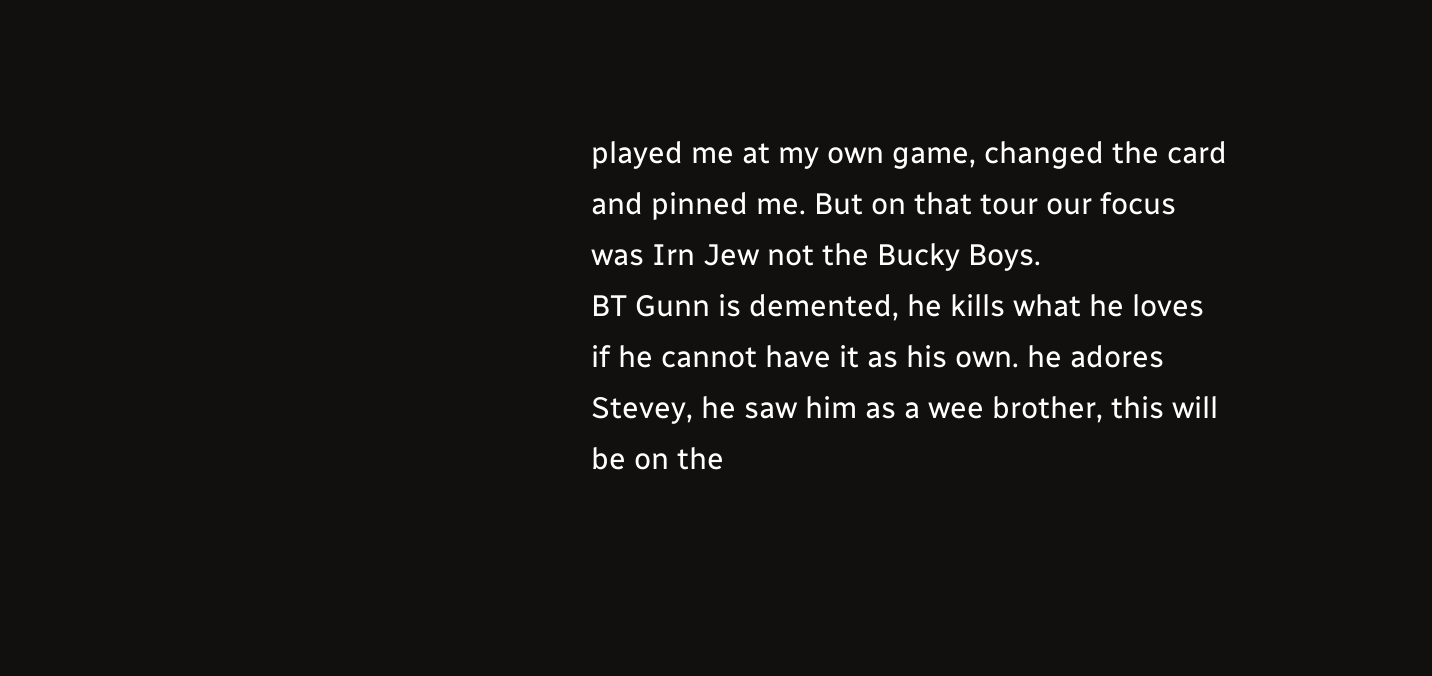played me at my own game, changed the card and pinned me. But on that tour our focus was Irn Jew not the Bucky Boys.
BT Gunn is demented, he kills what he loves if he cannot have it as his own. he adores Stevey, he saw him as a wee brother, this will be on the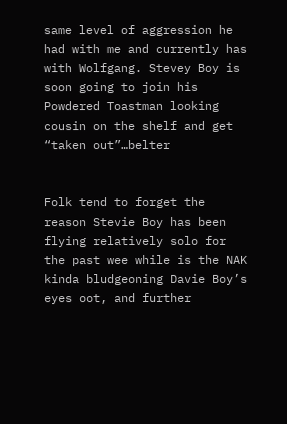same level of aggression he had with me and currently has with Wolfgang. Stevey Boy is soon going to join his Powdered Toastman looking cousin on the shelf and get “taken out”…belter


Folk tend to forget the reason Stevie Boy has been flying relatively solo for the past wee while is the NAK kinda bludgeoning Davie Boy’s eyes oot, and further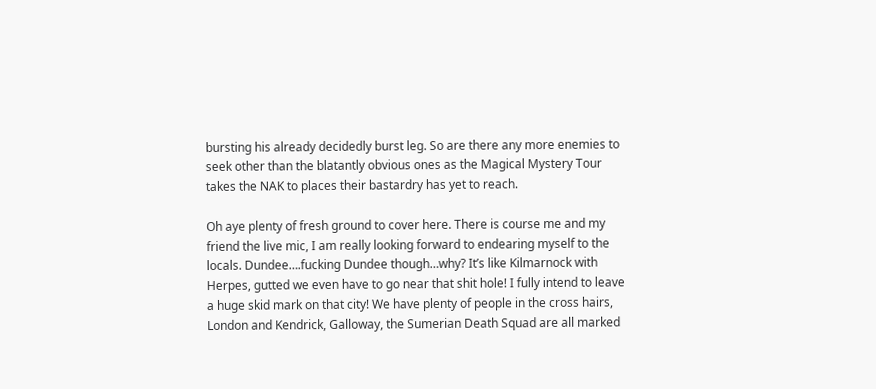bursting his already decidedly burst leg. So are there any more enemies to seek other than the blatantly obvious ones as the Magical Mystery Tour takes the NAK to places their bastardry has yet to reach.

Oh aye plenty of fresh ground to cover here. There is course me and my friend the live mic, I am really looking forward to endearing myself to the locals. Dundee….fucking Dundee though…why? It’s like Kilmarnock with Herpes, gutted we even have to go near that shit hole! I fully intend to leave a huge skid mark on that city! We have plenty of people in the cross hairs, London and Kendrick, Galloway, the Sumerian Death Squad are all marked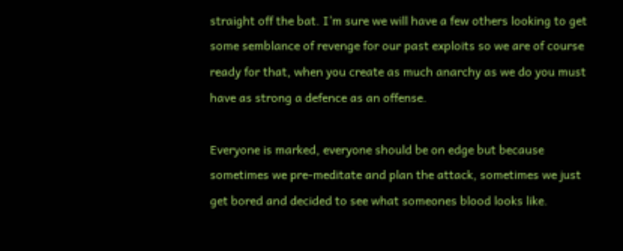straight off the bat. I’m sure we will have a few others looking to get some semblance of revenge for our past exploits so we are of course ready for that, when you create as much anarchy as we do you must have as strong a defence as an offense.

Everyone is marked, everyone should be on edge but because sometimes we pre-meditate and plan the attack, sometimes we just get bored and decided to see what someones blood looks like.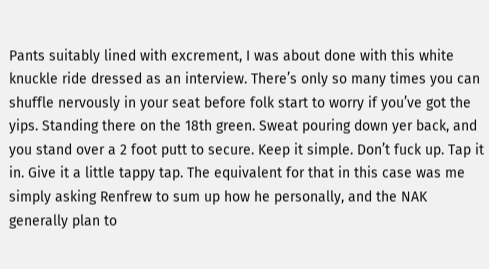Pants suitably lined with excrement, I was about done with this white knuckle ride dressed as an interview. There’s only so many times you can shuffle nervously in your seat before folk start to worry if you’ve got the yips. Standing there on the 18th green. Sweat pouring down yer back, and you stand over a 2 foot putt to secure. Keep it simple. Don’t fuck up. Tap it in. Give it a little tappy tap. The equivalent for that in this case was me simply asking Renfrew to sum up how he personally, and the NAK generally plan to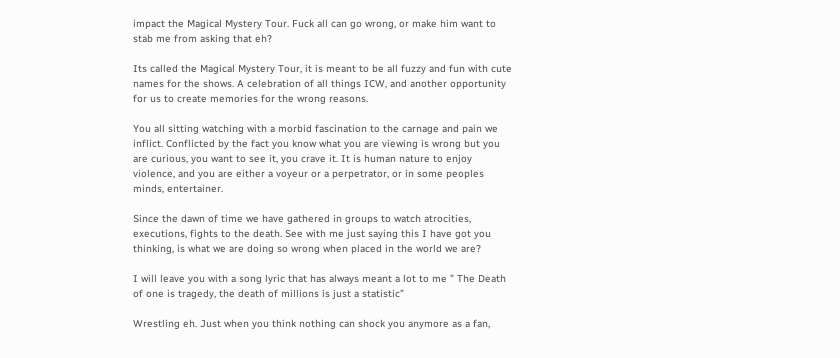impact the Magical Mystery Tour. Fuck all can go wrong, or make him want to stab me from asking that eh?

Its called the Magical Mystery Tour, it is meant to be all fuzzy and fun with cute names for the shows. A celebration of all things ICW, and another opportunity for us to create memories for the wrong reasons.

You all sitting watching with a morbid fascination to the carnage and pain we inflict. Conflicted by the fact you know what you are viewing is wrong but you are curious, you want to see it, you crave it. It is human nature to enjoy violence, and you are either a voyeur or a perpetrator, or in some peoples minds, entertainer.

Since the dawn of time we have gathered in groups to watch atrocities, executions, fights to the death. See with me just saying this I have got you thinking, is what we are doing so wrong when placed in the world we are?

I will leave you with a song lyric that has always meant a lot to me ” The Death of one is tragedy, the death of millions is just a statistic”

Wrestling eh. Just when you think nothing can shock you anymore as a fan,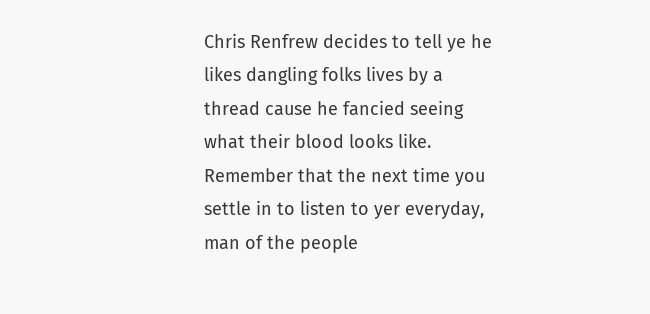Chris Renfrew decides to tell ye he likes dangling folks lives by a thread cause he fancied seeing what their blood looks like. Remember that the next time you settle in to listen to yer everyday, man of the people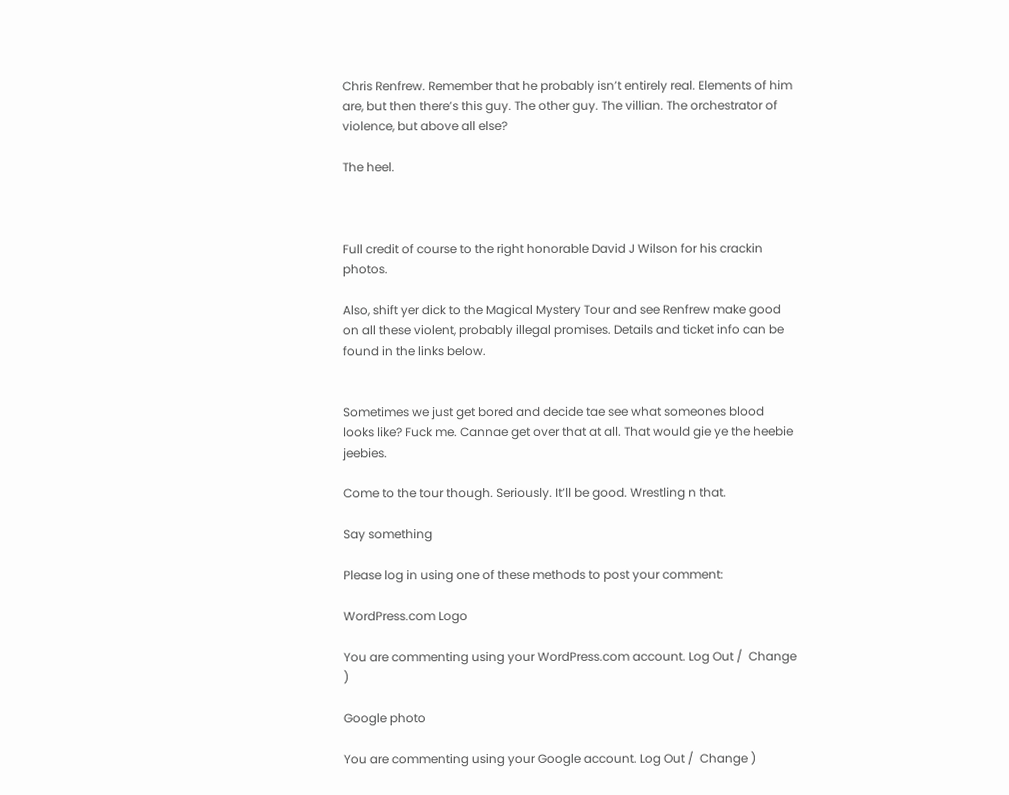Chris Renfrew. Remember that he probably isn’t entirely real. Elements of him are, but then there’s this guy. The other guy. The villian. The orchestrator of violence, but above all else?

The heel.



Full credit of course to the right honorable David J Wilson for his crackin photos.

Also, shift yer dick to the Magical Mystery Tour and see Renfrew make good on all these violent, probably illegal promises. Details and ticket info can be found in the links below.


Sometimes we just get bored and decide tae see what someones blood looks like? Fuck me. Cannae get over that at all. That would gie ye the heebie jeebies.

Come to the tour though. Seriously. It’ll be good. Wrestling n that.

Say something

Please log in using one of these methods to post your comment:

WordPress.com Logo

You are commenting using your WordPress.com account. Log Out /  Change )

Google photo

You are commenting using your Google account. Log Out /  Change )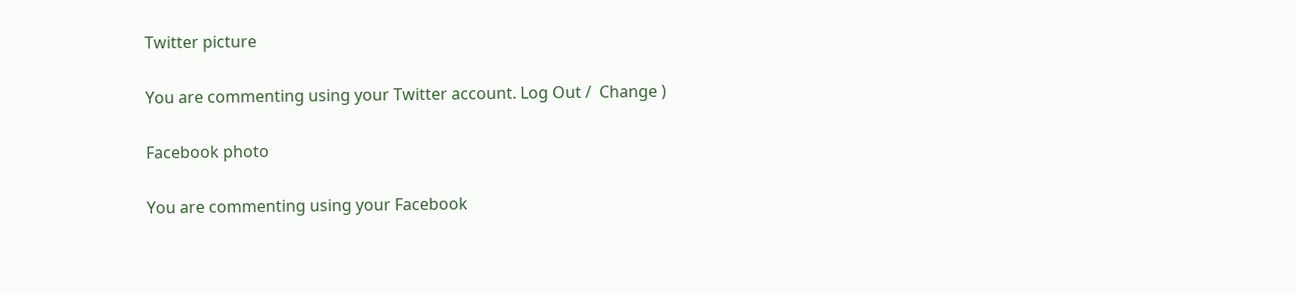Twitter picture

You are commenting using your Twitter account. Log Out /  Change )

Facebook photo

You are commenting using your Facebook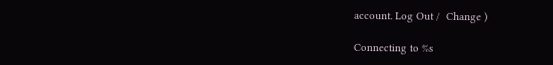account. Log Out /  Change )

Connecting to %s